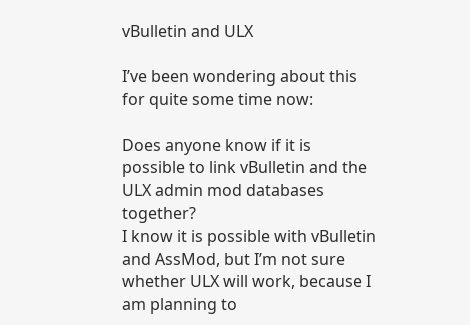vBulletin and ULX

I’ve been wondering about this for quite some time now:

Does anyone know if it is possible to link vBulletin and the ULX admin mod databases together?
I know it is possible with vBulletin and AssMod, but I’m not sure whether ULX will work, because I am planning to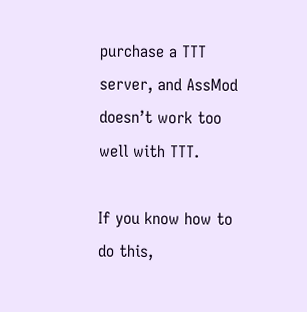purchase a TTT server, and AssMod doesn’t work too well with TTT.

If you know how to do this,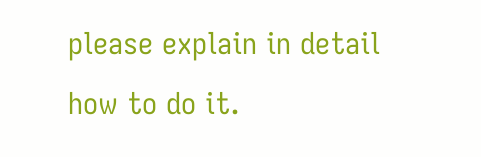please explain in detail how to do it.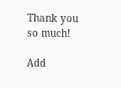Thank you so much!

Add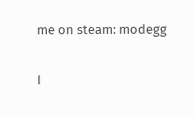me on steam: modegg

I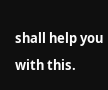shall help you with this.